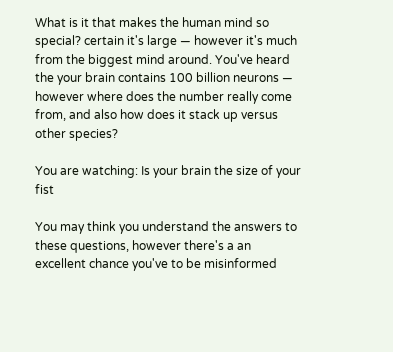What is it that makes the human mind so special? certain it's large — however it's much from the biggest mind around. You've heard the your brain contains 100 billion neurons — however where does the number really come from, and also how does it stack up versus other species?

You are watching: Is your brain the size of your fist

You may think you understand the answers to these questions, however there's a an excellent chance you've to be misinformed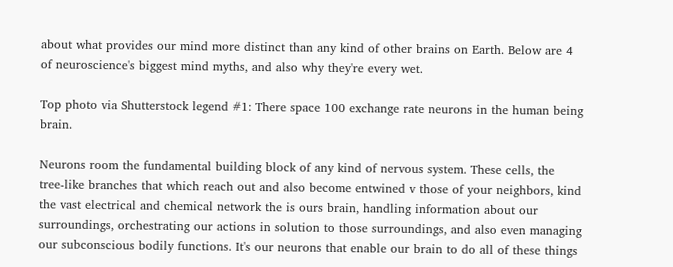about what provides our mind more distinct than any kind of other brains on Earth. Below are 4 of neuroscience's biggest mind myths, and also why they're every wet.

Top photo via Shutterstock legend #1: There space 100 exchange rate neurons in the human being brain.

Neurons room the fundamental building block of any kind of nervous system. These cells, the tree-like branches that which reach out and also become entwined v those of your neighbors, kind the vast electrical and chemical network the is ours brain, handling information about our surroundings, orchestrating our actions in solution to those surroundings, and also even managing our subconscious bodily functions. It's our neurons that enable our brain to do all of these things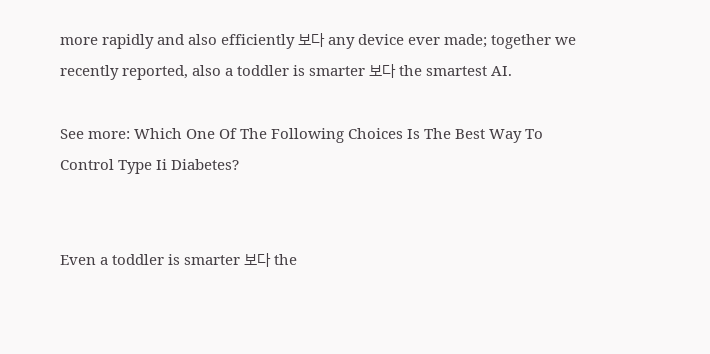more rapidly and also efficiently 보다 any device ever made; together we recently reported, also a toddler is smarter 보다 the smartest AI.

See more: Which One Of The Following Choices Is The Best Way To Control Type Ii Diabetes?


Even a toddler is smarter 보다 the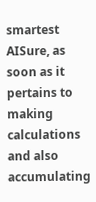smartest AISure, as soon as it pertains to making calculations and also accumulating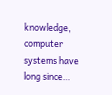knowledge, computer systems have long since…